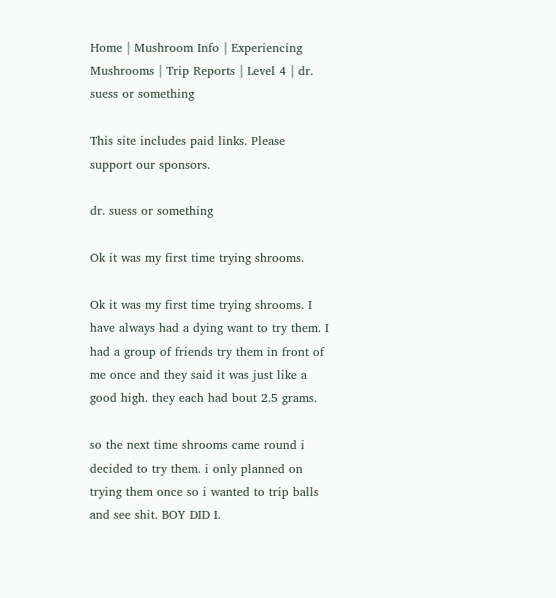Home | Mushroom Info | Experiencing Mushrooms | Trip Reports | Level 4 | dr. suess or something

This site includes paid links. Please support our sponsors.

dr. suess or something

Ok it was my first time trying shrooms.

Ok it was my first time trying shrooms. I have always had a dying want to try them. I had a group of friends try them in front of me once and they said it was just like a good high. they each had bout 2.5 grams.

so the next time shrooms came round i decided to try them. i only planned on trying them once so i wanted to trip balls and see shit. BOY DID I.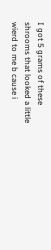I got 5 grams of these shrooms that looked a little wierd to me b cause i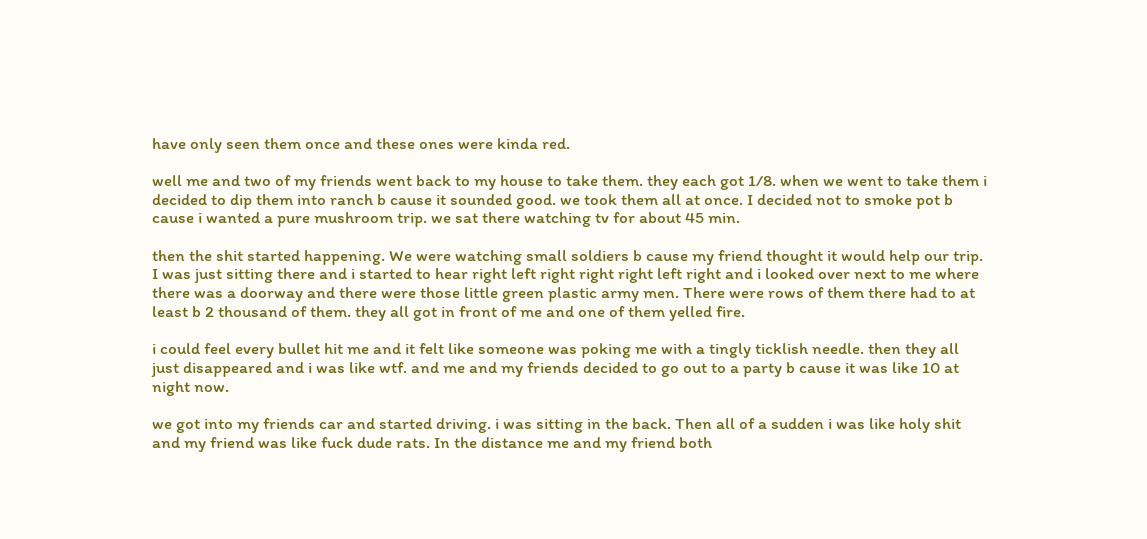have only seen them once and these ones were kinda red.

well me and two of my friends went back to my house to take them. they each got 1/8. when we went to take them i decided to dip them into ranch b cause it sounded good. we took them all at once. I decided not to smoke pot b cause i wanted a pure mushroom trip. we sat there watching tv for about 45 min.

then the shit started happening. We were watching small soldiers b cause my friend thought it would help our trip. I was just sitting there and i started to hear right left right right right left right and i looked over next to me where there was a doorway and there were those little green plastic army men. There were rows of them there had to at least b 2 thousand of them. they all got in front of me and one of them yelled fire.

i could feel every bullet hit me and it felt like someone was poking me with a tingly ticklish needle. then they all just disappeared and i was like wtf. and me and my friends decided to go out to a party b cause it was like 10 at night now.

we got into my friends car and started driving. i was sitting in the back. Then all of a sudden i was like holy shit and my friend was like fuck dude rats. In the distance me and my friend both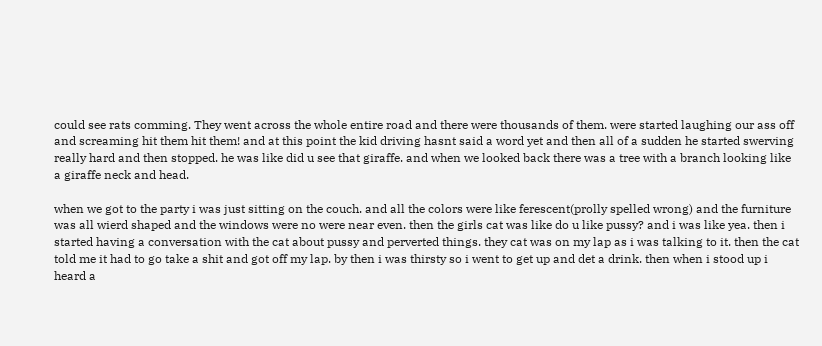could see rats comming. They went across the whole entire road and there were thousands of them. were started laughing our ass off and screaming hit them hit them! and at this point the kid driving hasnt said a word yet and then all of a sudden he started swerving really hard and then stopped. he was like did u see that giraffe. and when we looked back there was a tree with a branch looking like a giraffe neck and head.

when we got to the party i was just sitting on the couch. and all the colors were like ferescent(prolly spelled wrong) and the furniture was all wierd shaped and the windows were no were near even. then the girls cat was like do u like pussy? and i was like yea. then i started having a conversation with the cat about pussy and perverted things. they cat was on my lap as i was talking to it. then the cat told me it had to go take a shit and got off my lap. by then i was thirsty so i went to get up and det a drink. then when i stood up i heard a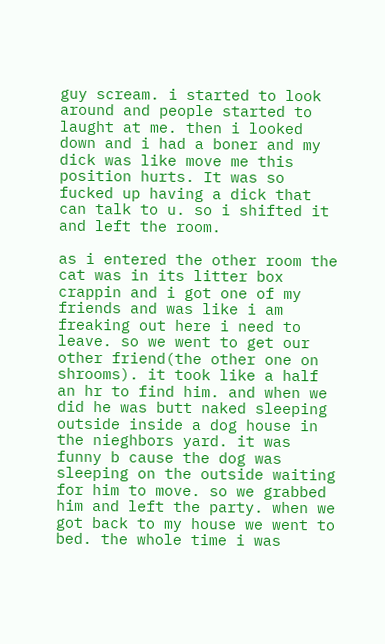guy scream. i started to look around and people started to laught at me. then i looked down and i had a boner and my dick was like move me this position hurts. It was so fucked up having a dick that can talk to u. so i shifted it and left the room.

as i entered the other room the cat was in its litter box crappin and i got one of my friends and was like i am freaking out here i need to leave. so we went to get our other friend(the other one on shrooms). it took like a half an hr to find him. and when we did he was butt naked sleeping outside inside a dog house in the nieghbors yard. it was funny b cause the dog was sleeping on the outside waiting for him to move. so we grabbed him and left the party. when we got back to my house we went to bed. the whole time i was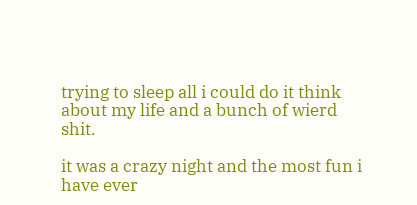trying to sleep all i could do it think about my life and a bunch of wierd shit.

it was a crazy night and the most fun i have ever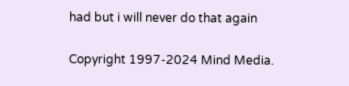had but i will never do that again

Copyright 1997-2024 Mind Media.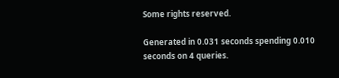Some rights reserved.

Generated in 0.031 seconds spending 0.010 seconds on 4 queries.